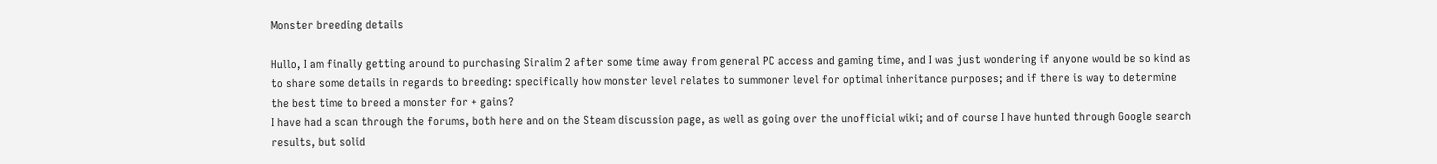Monster breeding details

Hullo, I am finally getting around to purchasing Siralim 2 after some time away from general PC access and gaming time, and I was just wondering if anyone would be so kind as to share some details in regards to breeding: specifically how monster level relates to summoner level for optimal inheritance purposes; and if there is way to determine the best time to breed a monster for + gains?
I have had a scan through the forums, both here and on the Steam discussion page, as well as going over the unofficial wiki; and of course I have hunted through Google search results, but solid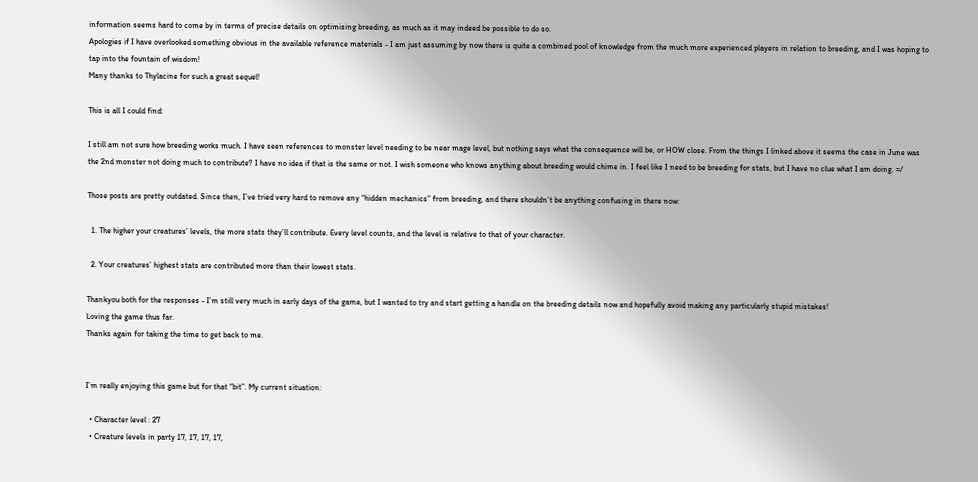information seems hard to come by in terms of precise details on optimising breeding, as much as it may indeed be possible to do so.
Apologies if I have overlooked something obvious in the available reference materials - I am just assuming by now there is quite a combined pool of knowledge from the much more experienced players in relation to breeding, and I was hoping to tap into the fountain of wisdom!
Many thanks to Thylacine for such a great sequel!

This is all I could find:

I still am not sure how breeding works much. I have seen references to monster level needing to be near mage level, but nothing says what the consequence will be, or HOW close. From the things I linked above it seems the case in June was the 2nd monster not doing much to contribute? I have no idea if that is the same or not. I wish someone who knows anything about breeding would chime in. I feel like I need to be breeding for stats, but I have no clue what I am doing. =/

Those posts are pretty outdated. Since then, I’ve tried very hard to remove any “hidden mechanics” from breeding, and there shouldn’t be anything confusing in there now:

  1. The higher your creatures’ levels, the more stats they’ll contribute. Every level counts, and the level is relative to that of your character.

  2. Your creatures’ highest stats are contributed more than their lowest stats.

Thankyou both for the responses - I’m still very much in early days of the game, but I wanted to try and start getting a handle on the breeding details now and hopefully avoid making any particularly stupid mistakes!
Loving the game thus far.
Thanks again for taking the time to get back to me.


I’m really enjoying this game but for that “bit”. My current situation:

  • Character level : 27
  • Creature levels in party 17, 17, 17, 17,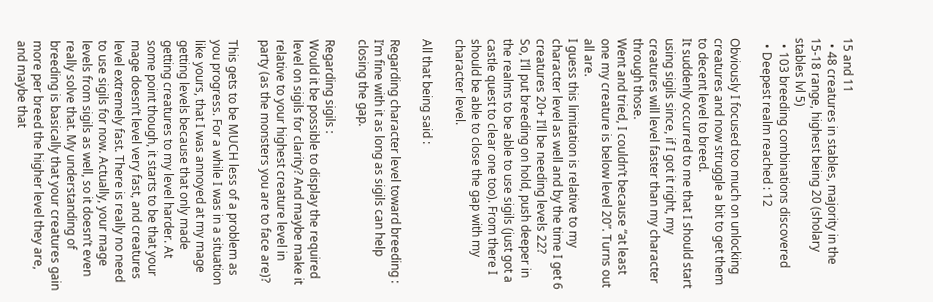15 and 11
  • 48 creatures in stables, majority in the 15-18 range, highest being 20 (sholary stables lvl 5)
  • 103 breeding combinations discovered
  • Deepest realm reached : 12

Obviously I focused too much on unlocking creatures and now struggle a bit to get them to decent level to breed.
It suddenly occurred to me that I should start using sigils since, if I got it right, my creatures will level faster than my character through those.
Went and tried, I couldn’t because “at least one my creature is below level 20”. Turns out all are.
I guess this limitation is relative to my character level as well and by the time I get 6 creatures 20+ I’ll be needing levels 22?
So, I’ll put breeding on hold, push deeper in the realms to be able to use sigils (just got a castle quest to clear one too). From there I should be able to close the gap with my character level.

All that being said :

Regarding character level toward breeding :
I’m fine with it as long as sigils can help closing the gap.

Regarding sigils :
Would it be possible to display the required level on sigils for clarity? And maybe make it relative to your highest creature level in party (as the monsters you are to face are)?

This gets to be MUCH less of a problem as you progress. For a while I was in a situation like yours, that I was annoyed at my mage getting levels because that only made getting creatures to my level harder. At some point though, it starts to be that your mage doesn’t level very fast, and creatures level extremely fast. There is really no need to use sigils for now. Actually, your mage levels from sigils as well, so it doesn’t even really solve that. My understanding of breeding is basically that your creatures gain more per breed the higher level they are, and maybe that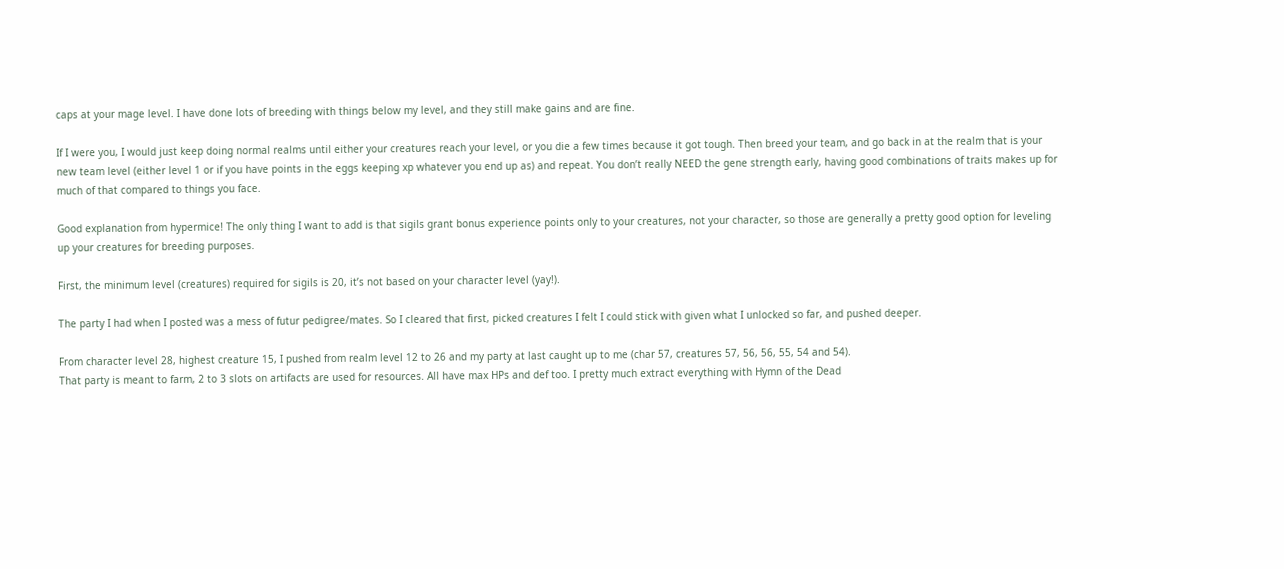caps at your mage level. I have done lots of breeding with things below my level, and they still make gains and are fine.

If I were you, I would just keep doing normal realms until either your creatures reach your level, or you die a few times because it got tough. Then breed your team, and go back in at the realm that is your new team level (either level 1 or if you have points in the eggs keeping xp whatever you end up as) and repeat. You don’t really NEED the gene strength early, having good combinations of traits makes up for much of that compared to things you face.

Good explanation from hypermice! The only thing I want to add is that sigils grant bonus experience points only to your creatures, not your character, so those are generally a pretty good option for leveling up your creatures for breeding purposes.

First, the minimum level (creatures) required for sigils is 20, it’s not based on your character level (yay!).

The party I had when I posted was a mess of futur pedigree/mates. So I cleared that first, picked creatures I felt I could stick with given what I unlocked so far, and pushed deeper.

From character level 28, highest creature 15, I pushed from realm level 12 to 26 and my party at last caught up to me (char 57, creatures 57, 56, 56, 55, 54 and 54).
That party is meant to farm, 2 to 3 slots on artifacts are used for resources. All have max HPs and def too. I pretty much extract everything with Hymn of the Dead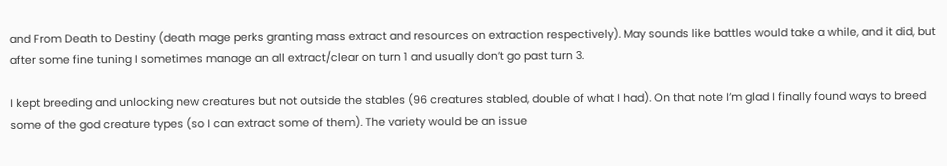and From Death to Destiny (death mage perks granting mass extract and resources on extraction respectively). May sounds like battles would take a while, and it did, but after some fine tuning I sometimes manage an all extract/clear on turn 1 and usually don’t go past turn 3.

I kept breeding and unlocking new creatures but not outside the stables (96 creatures stabled, double of what I had). On that note I’m glad I finally found ways to breed some of the god creature types (so I can extract some of them). The variety would be an issue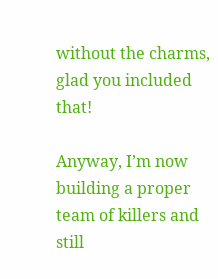without the charms, glad you included that!

Anyway, I’m now building a proper team of killers and still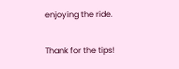enjoying the ride.

Thank for the tips!